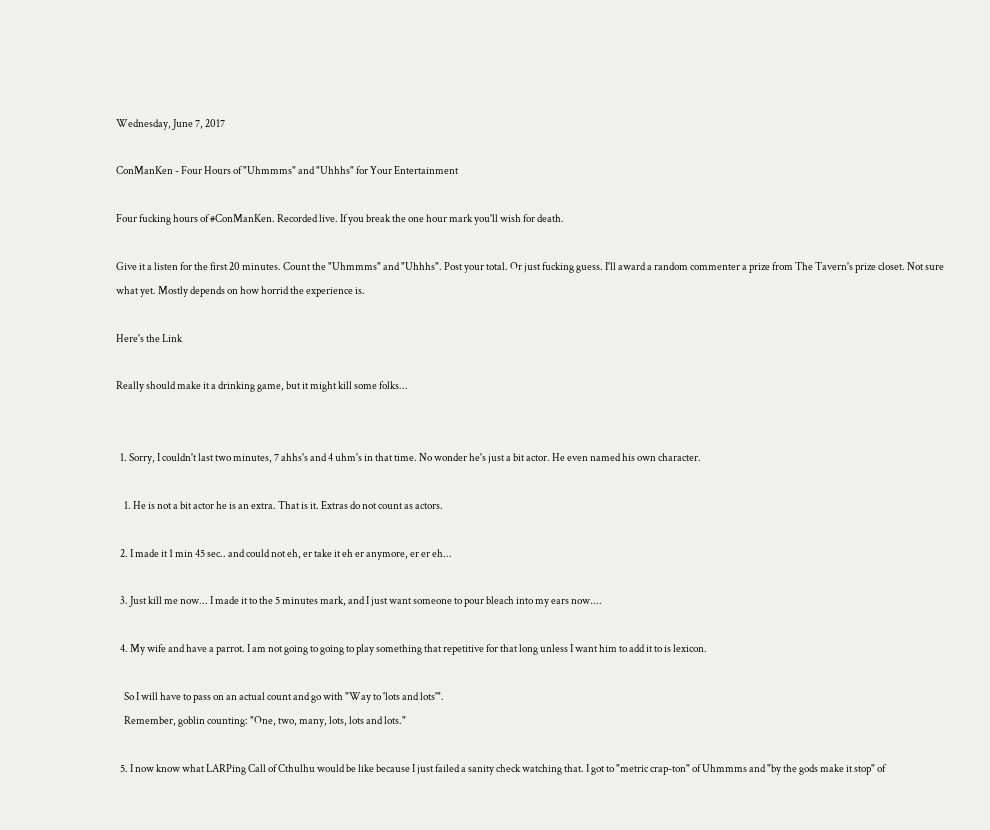Wednesday, June 7, 2017

ConManKen - Four Hours of "Uhmmms" and "Uhhhs" for Your Entertainment

Four fucking hours of #ConManKen. Recorded live. If you break the one hour mark you'll wish for death.

Give it a listen for the first 20 minutes. Count the "Uhmmms" and "Uhhhs". Post your total. Or just fucking guess. I'll award a random commenter a prize from The Tavern's prize closet. Not sure what yet. Mostly depends on how horrid the experience is.

Here's the Link

Really should make it a drinking game, but it might kill some folks...


  1. Sorry, I couldn't last two minutes, 7 ahhs's and 4 uhm's in that time. No wonder he's just a bit actor. He even named his own character.

    1. He is not a bit actor he is an extra. That is it. Extras do not count as actors.

  2. I made it 1 min 45 sec.. and could not eh, er take it eh er anymore, er er eh...

  3. Just kill me now... I made it to the 5 minutes mark, and I just want someone to pour bleach into my ears now....

  4. My wife and have a parrot. I am not going to going to play something that repetitive for that long unless I want him to add it to is lexicon.

    So I will have to pass on an actual count and go with "Way to 'lots and lots'".
    Remember, goblin counting: "One, two, many, lots, lots and lots."

  5. I now know what LARPing Call of Cthulhu would be like because I just failed a sanity check watching that. I got to "metric crap-ton" of Uhmmms and "by the gods make it stop" of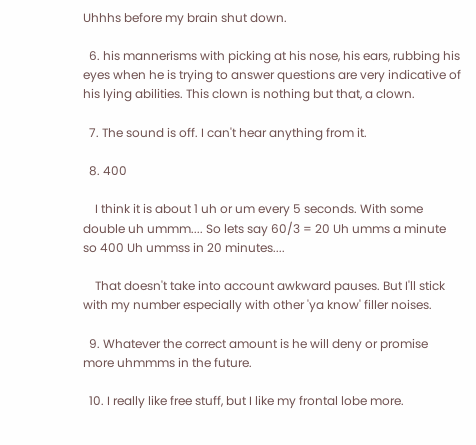Uhhhs before my brain shut down.

  6. his mannerisms with picking at his nose, his ears, rubbing his eyes when he is trying to answer questions are very indicative of his lying abilities. This clown is nothing but that, a clown.

  7. The sound is off. I can't hear anything from it.

  8. 400

    I think it is about 1 uh or um every 5 seconds. With some double uh ummm.... So lets say 60/3 = 20 Uh umms a minute so 400 Uh ummss in 20 minutes....

    That doesn't take into account awkward pauses. But I'll stick with my number especially with other 'ya know' filler noises.

  9. Whatever the correct amount is he will deny or promise more uhmmms in the future.

  10. I really like free stuff, but I like my frontal lobe more.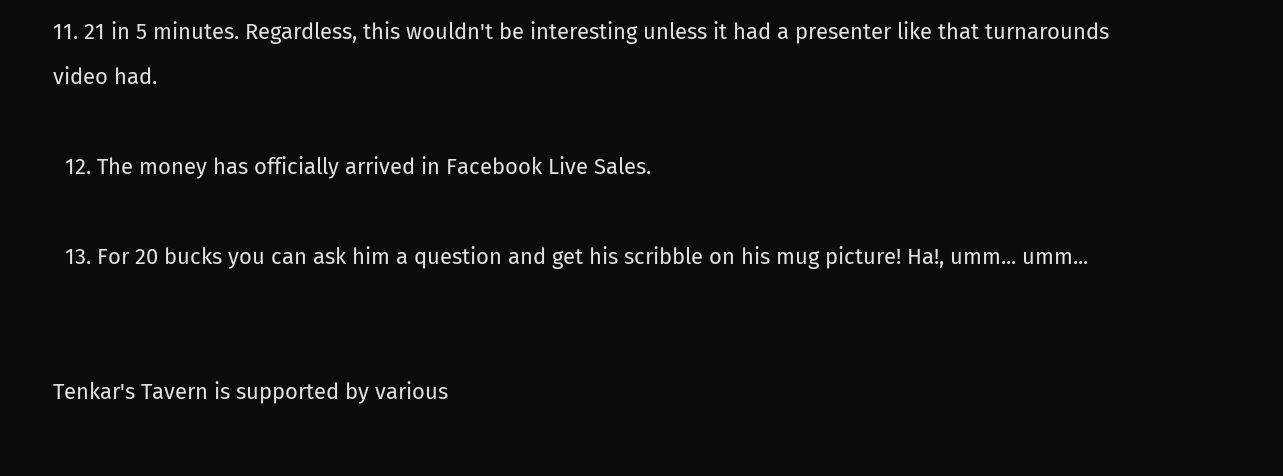11. 21 in 5 minutes. Regardless, this wouldn't be interesting unless it had a presenter like that turnarounds video had.

  12. The money has officially arrived in Facebook Live Sales.

  13. For 20 bucks you can ask him a question and get his scribble on his mug picture! Ha!, umm... umm...


Tenkar's Tavern is supported by various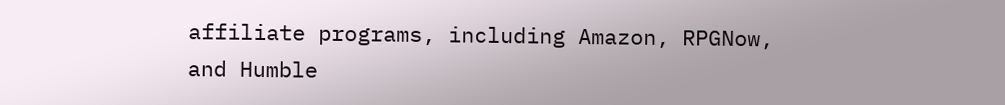affiliate programs, including Amazon, RPGNow,
and Humble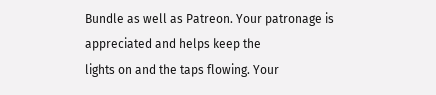Bundle as well as Patreon. Your patronage is appreciated and helps keep the
lights on and the taps flowing. Your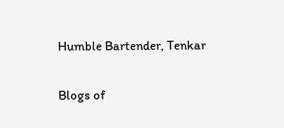Humble Bartender, Tenkar

Blogs of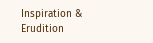Inspiration & Erudition